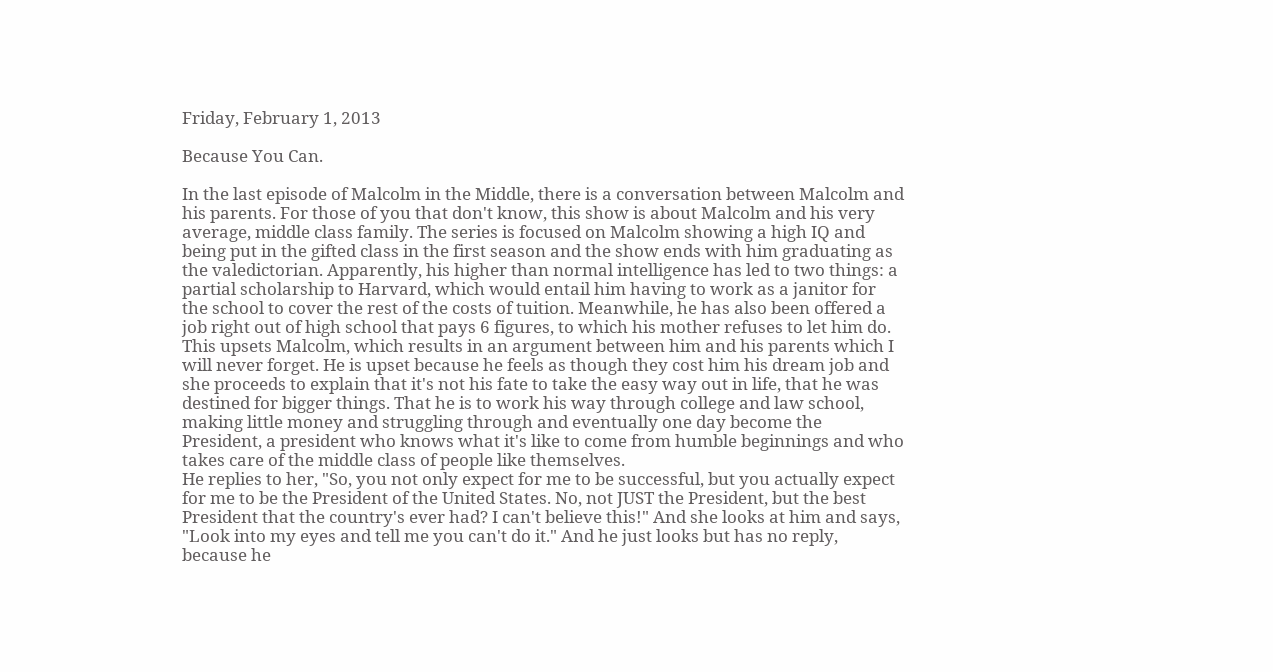Friday, February 1, 2013

Because You Can.

In the last episode of Malcolm in the Middle, there is a conversation between Malcolm and his parents. For those of you that don't know, this show is about Malcolm and his very average, middle class family. The series is focused on Malcolm showing a high IQ and being put in the gifted class in the first season and the show ends with him graduating as the valedictorian. Apparently, his higher than normal intelligence has led to two things: a partial scholarship to Harvard, which would entail him having to work as a janitor for the school to cover the rest of the costs of tuition. Meanwhile, he has also been offered a job right out of high school that pays 6 figures, to which his mother refuses to let him do. This upsets Malcolm, which results in an argument between him and his parents which I will never forget. He is upset because he feels as though they cost him his dream job and she proceeds to explain that it's not his fate to take the easy way out in life, that he was destined for bigger things. That he is to work his way through college and law school, making little money and struggling through and eventually one day become the President, a president who knows what it's like to come from humble beginnings and who takes care of the middle class of people like themselves.
He replies to her, "So, you not only expect for me to be successful, but you actually expect for me to be the President of the United States. No, not JUST the President, but the best President that the country's ever had? I can't believe this!" And she looks at him and says, "Look into my eyes and tell me you can't do it." And he just looks but has no reply, because he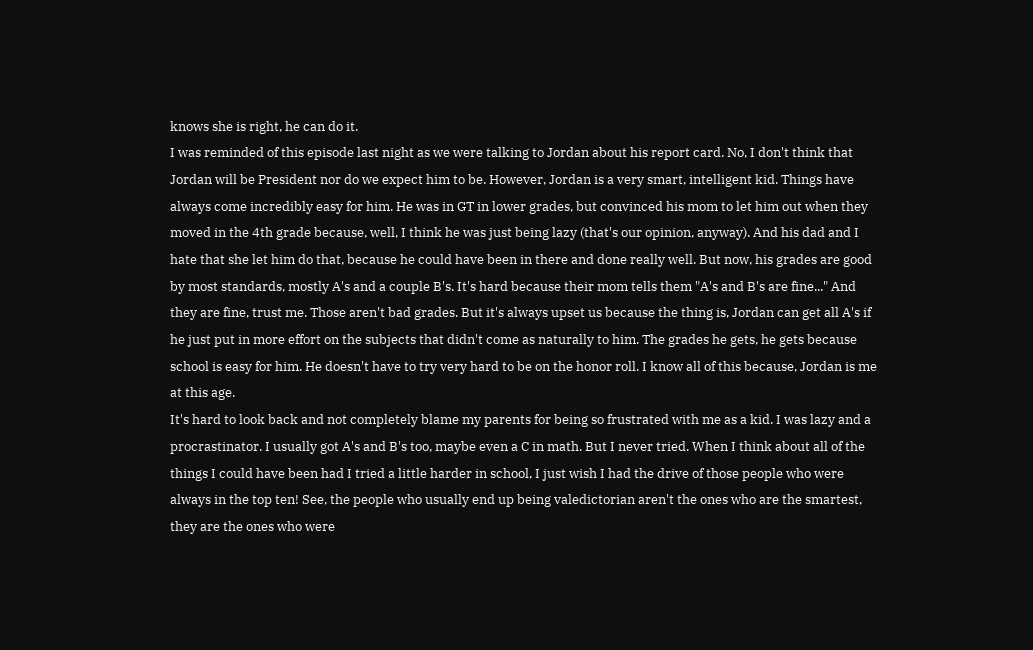knows she is right, he can do it.
I was reminded of this episode last night as we were talking to Jordan about his report card. No, I don't think that Jordan will be President nor do we expect him to be. However, Jordan is a very smart, intelligent kid. Things have always come incredibly easy for him. He was in GT in lower grades, but convinced his mom to let him out when they moved in the 4th grade because, well, I think he was just being lazy (that's our opinion, anyway). And his dad and I hate that she let him do that, because he could have been in there and done really well. But now, his grades are good by most standards, mostly A's and a couple B's. It's hard because their mom tells them "A's and B's are fine..." And they are fine, trust me. Those aren't bad grades. But it's always upset us because the thing is, Jordan can get all A's if he just put in more effort on the subjects that didn't come as naturally to him. The grades he gets, he gets because school is easy for him. He doesn't have to try very hard to be on the honor roll. I know all of this because, Jordan is me at this age.
It's hard to look back and not completely blame my parents for being so frustrated with me as a kid. I was lazy and a procrastinator. I usually got A's and B's too, maybe even a C in math. But I never tried. When I think about all of the things I could have been had I tried a little harder in school, I just wish I had the drive of those people who were always in the top ten! See, the people who usually end up being valedictorian aren't the ones who are the smartest, they are the ones who were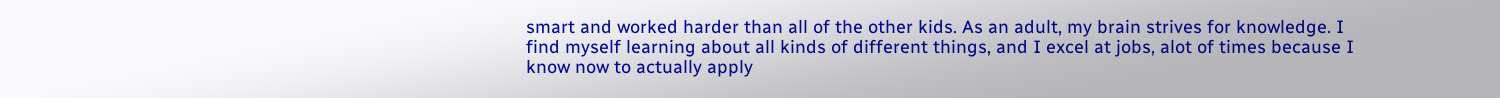smart and worked harder than all of the other kids. As an adult, my brain strives for knowledge. I find myself learning about all kinds of different things, and I excel at jobs, alot of times because I know now to actually apply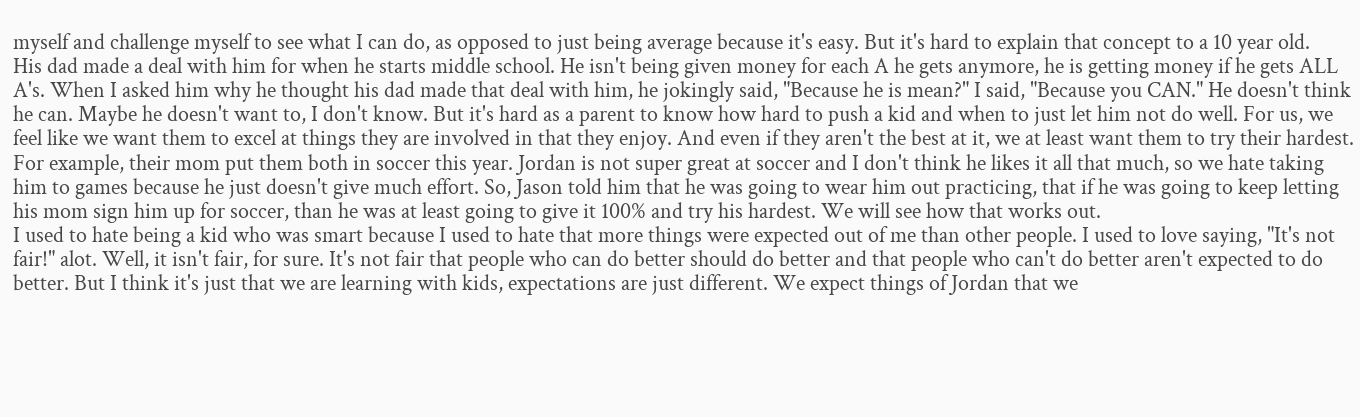myself and challenge myself to see what I can do, as opposed to just being average because it's easy. But it's hard to explain that concept to a 10 year old.
His dad made a deal with him for when he starts middle school. He isn't being given money for each A he gets anymore, he is getting money if he gets ALL A's. When I asked him why he thought his dad made that deal with him, he jokingly said, "Because he is mean?" I said, "Because you CAN." He doesn't think he can. Maybe he doesn't want to, I don't know. But it's hard as a parent to know how hard to push a kid and when to just let him not do well. For us, we feel like we want them to excel at things they are involved in that they enjoy. And even if they aren't the best at it, we at least want them to try their hardest. For example, their mom put them both in soccer this year. Jordan is not super great at soccer and I don't think he likes it all that much, so we hate taking him to games because he just doesn't give much effort. So, Jason told him that he was going to wear him out practicing, that if he was going to keep letting his mom sign him up for soccer, than he was at least going to give it 100% and try his hardest. We will see how that works out.
I used to hate being a kid who was smart because I used to hate that more things were expected out of me than other people. I used to love saying, "It's not fair!" alot. Well, it isn't fair, for sure. It's not fair that people who can do better should do better and that people who can't do better aren't expected to do better. But I think it's just that we are learning with kids, expectations are just different. We expect things of Jordan that we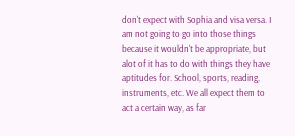don't expect with Sophia and visa versa. I am not going to go into those things because it wouldn't be appropriate, but alot of it has to do with things they have aptitudes for. School, sports, reading, instruments, etc. We all expect them to act a certain way, as far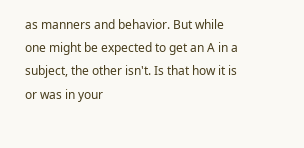as manners and behavior. But while one might be expected to get an A in a subject, the other isn't. Is that how it is or was in your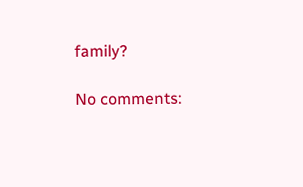family?

No comments: